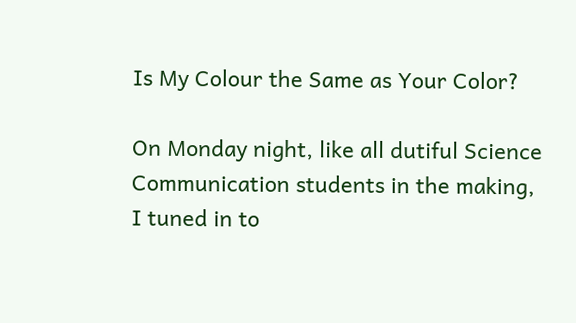Is My Colour the Same as Your Color?

On Monday night, like all dutiful Science Communication students in the making, I tuned in to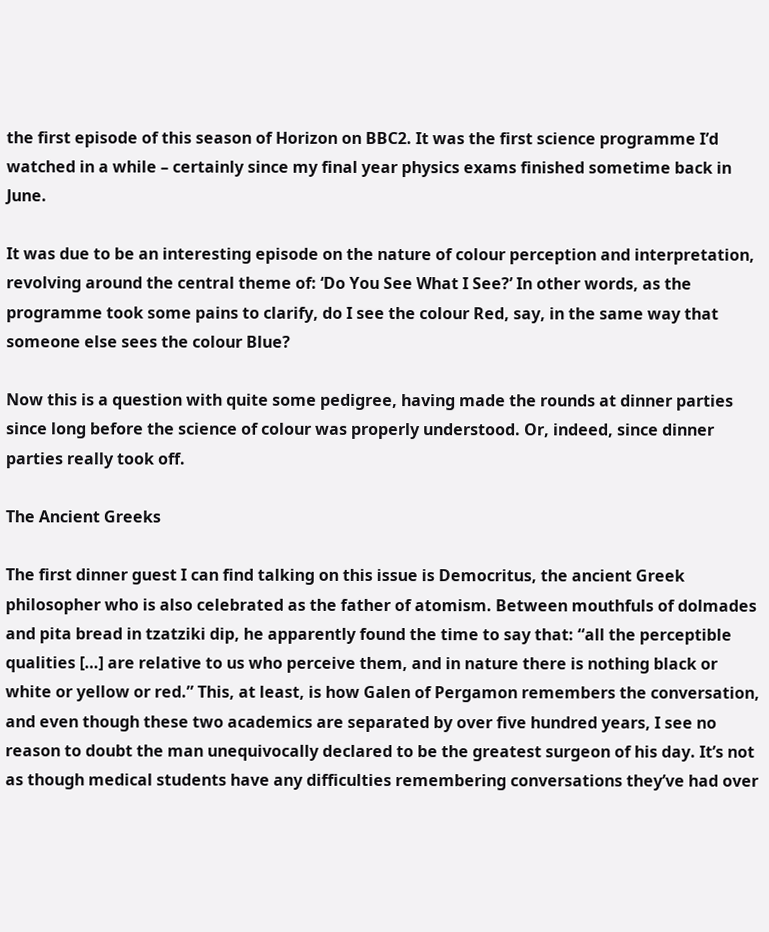the first episode of this season of Horizon on BBC2. It was the first science programme I’d watched in a while – certainly since my final year physics exams finished sometime back in June.

It was due to be an interesting episode on the nature of colour perception and interpretation, revolving around the central theme of: ‘Do You See What I See?’ In other words, as the programme took some pains to clarify, do I see the colour Red, say, in the same way that someone else sees the colour Blue?

Now this is a question with quite some pedigree, having made the rounds at dinner parties since long before the science of colour was properly understood. Or, indeed, since dinner parties really took off.

The Ancient Greeks

The first dinner guest I can find talking on this issue is Democritus, the ancient Greek philosopher who is also celebrated as the father of atomism. Between mouthfuls of dolmades and pita bread in tzatziki dip, he apparently found the time to say that: “all the perceptible qualities […] are relative to us who perceive them, and in nature there is nothing black or white or yellow or red.” This, at least, is how Galen of Pergamon remembers the conversation, and even though these two academics are separated by over five hundred years, I see no reason to doubt the man unequivocally declared to be the greatest surgeon of his day. It’s not as though medical students have any difficulties remembering conversations they’ve had over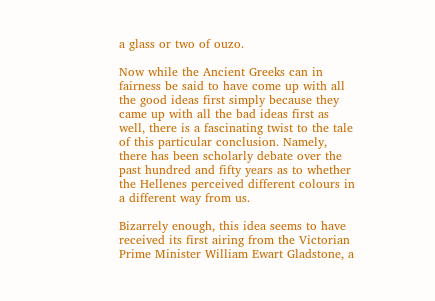a glass or two of ouzo.

Now while the Ancient Greeks can in fairness be said to have come up with all the good ideas first simply because they came up with all the bad ideas first as well, there is a fascinating twist to the tale of this particular conclusion. Namely, there has been scholarly debate over the past hundred and fifty years as to whether the Hellenes perceived different colours in a different way from us.

Bizarrely enough, this idea seems to have received its first airing from the Victorian Prime Minister William Ewart Gladstone, a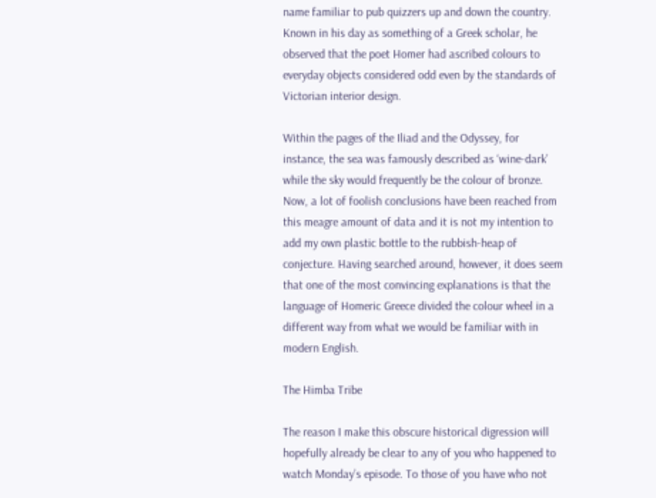name familiar to pub quizzers up and down the country. Known in his day as something of a Greek scholar, he observed that the poet Homer had ascribed colours to everyday objects considered odd even by the standards of Victorian interior design.

Within the pages of the Iliad and the Odyssey, for instance, the sea was famously described as ‘wine-dark’ while the sky would frequently be the colour of bronze. Now, a lot of foolish conclusions have been reached from this meagre amount of data and it is not my intention to add my own plastic bottle to the rubbish-heap of conjecture. Having searched around, however, it does seem that one of the most convincing explanations is that the language of Homeric Greece divided the colour wheel in a different way from what we would be familiar with in modern English.

The Himba Tribe

The reason I make this obscure historical digression will hopefully already be clear to any of you who happened to watch Monday’s episode. To those of you have who not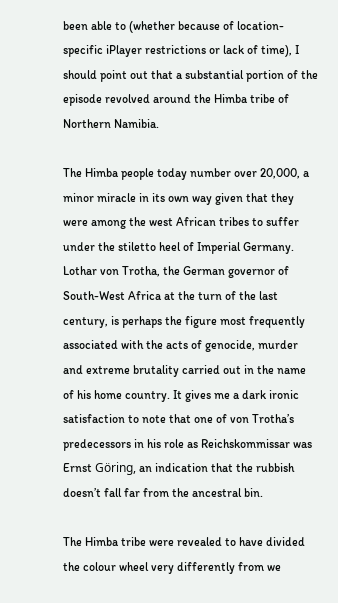been able to (whether because of location-specific iPlayer restrictions or lack of time), I should point out that a substantial portion of the episode revolved around the Himba tribe of Northern Namibia.

The Himba people today number over 20,000, a minor miracle in its own way given that they were among the west African tribes to suffer under the stiletto heel of Imperial Germany. Lothar von Trotha, the German governor of South-West Africa at the turn of the last century, is perhaps the figure most frequently associated with the acts of genocide, murder and extreme brutality carried out in the name of his home country. It gives me a dark ironic satisfaction to note that one of von Trotha’s predecessors in his role as Reichskommissar was Ernst Göring, an indication that the rubbish doesn’t fall far from the ancestral bin.

The Himba tribe were revealed to have divided the colour wheel very differently from we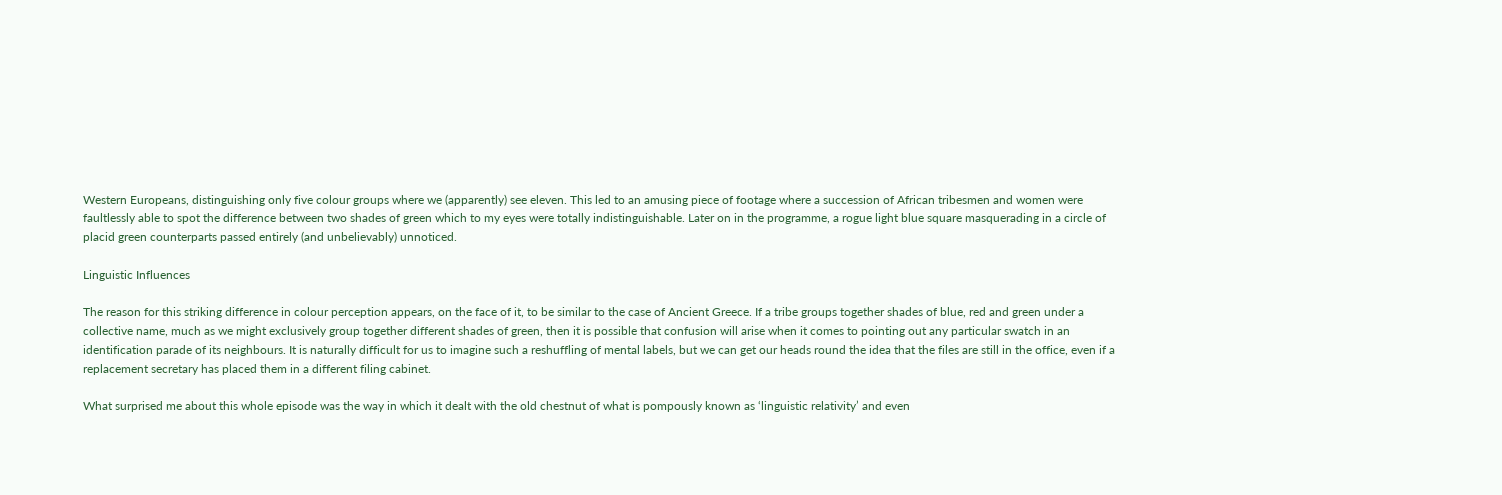Western Europeans, distinguishing only five colour groups where we (apparently) see eleven. This led to an amusing piece of footage where a succession of African tribesmen and women were faultlessly able to spot the difference between two shades of green which to my eyes were totally indistinguishable. Later on in the programme, a rogue light blue square masquerading in a circle of placid green counterparts passed entirely (and unbelievably) unnoticed.

Linguistic Influences

The reason for this striking difference in colour perception appears, on the face of it, to be similar to the case of Ancient Greece. If a tribe groups together shades of blue, red and green under a collective name, much as we might exclusively group together different shades of green, then it is possible that confusion will arise when it comes to pointing out any particular swatch in an identification parade of its neighbours. It is naturally difficult for us to imagine such a reshuffling of mental labels, but we can get our heads round the idea that the files are still in the office, even if a replacement secretary has placed them in a different filing cabinet.

What surprised me about this whole episode was the way in which it dealt with the old chestnut of what is pompously known as ‘linguistic relativity’ and even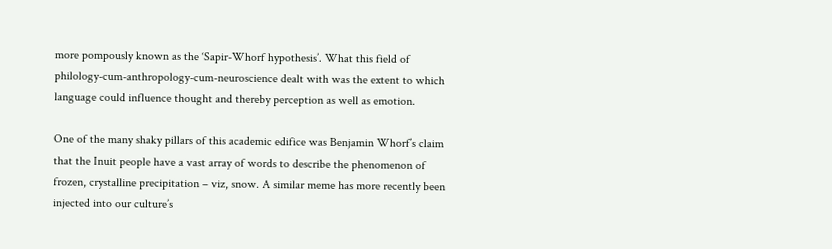more pompously known as the ‘Sapir-Whorf hypothesis’. What this field of philology-cum-anthropology-cum-neuroscience dealt with was the extent to which language could influence thought and thereby perception as well as emotion.

One of the many shaky pillars of this academic edifice was Benjamin Whorf’s claim that the Inuit people have a vast array of words to describe the phenomenon of frozen, crystalline precipitation – viz, snow. A similar meme has more recently been injected into our culture’s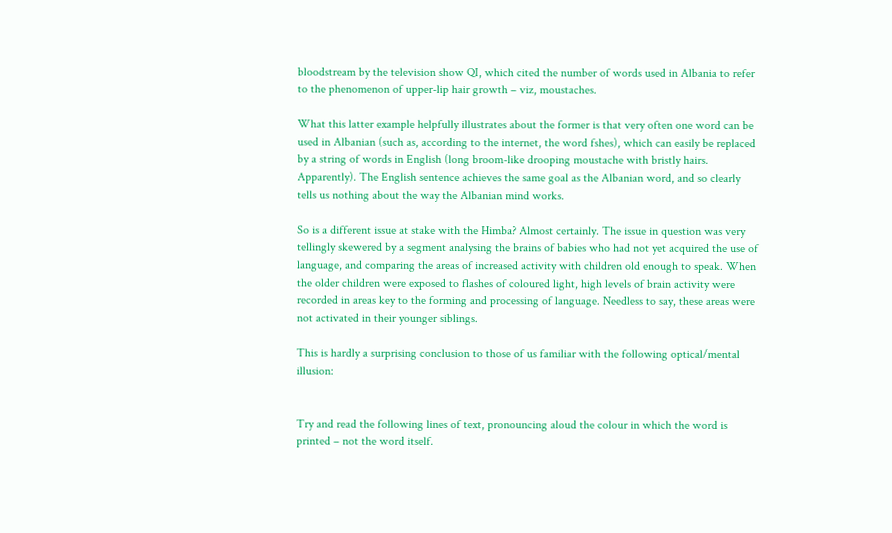bloodstream by the television show QI, which cited the number of words used in Albania to refer to the phenomenon of upper-lip hair growth – viz, moustaches.

What this latter example helpfully illustrates about the former is that very often one word can be used in Albanian (such as, according to the internet, the word fshes), which can easily be replaced by a string of words in English (long broom-like drooping moustache with bristly hairs. Apparently). The English sentence achieves the same goal as the Albanian word, and so clearly tells us nothing about the way the Albanian mind works.

So is a different issue at stake with the Himba? Almost certainly. The issue in question was very tellingly skewered by a segment analysing the brains of babies who had not yet acquired the use of language, and comparing the areas of increased activity with children old enough to speak. When the older children were exposed to flashes of coloured light, high levels of brain activity were recorded in areas key to the forming and processing of language. Needless to say, these areas were not activated in their younger siblings.

This is hardly a surprising conclusion to those of us familiar with the following optical/mental illusion:


Try and read the following lines of text, pronouncing aloud the colour in which the word is printed – not the word itself.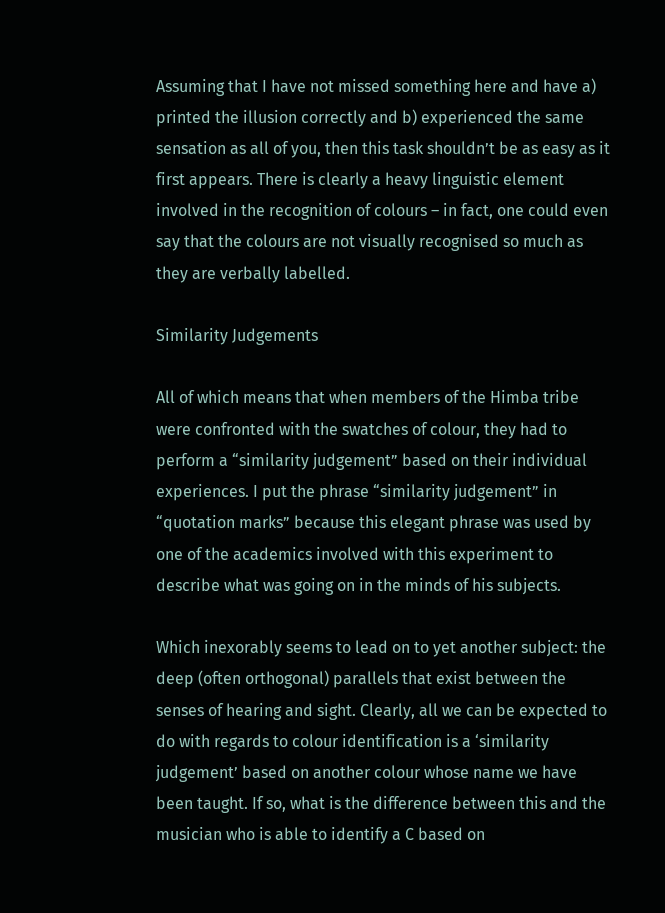Assuming that I have not missed something here and have a) printed the illusion correctly and b) experienced the same sensation as all of you, then this task shouldn’t be as easy as it first appears. There is clearly a heavy linguistic element involved in the recognition of colours – in fact, one could even say that the colours are not visually recognised so much as they are verbally labelled.

Similarity Judgements

All of which means that when members of the Himba tribe were confronted with the swatches of colour, they had to perform a “similarity judgement” based on their individual experiences. I put the phrase “similarity judgement” in “quotation marks” because this elegant phrase was used by one of the academics involved with this experiment to describe what was going on in the minds of his subjects.

Which inexorably seems to lead on to yet another subject: the deep (often orthogonal) parallels that exist between the senses of hearing and sight. Clearly, all we can be expected to do with regards to colour identification is a ‘similarity judgement’ based on another colour whose name we have been taught. If so, what is the difference between this and the musician who is able to identify a C based on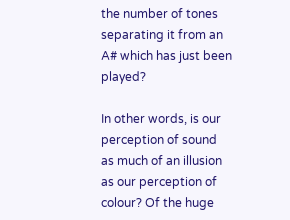the number of tones separating it from an A# which has just been played?

In other words, is our perception of sound as much of an illusion as our perception of colour? Of the huge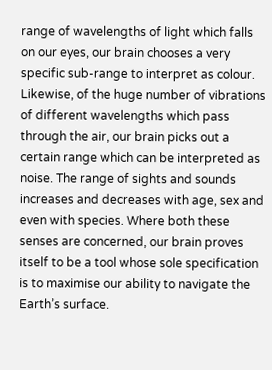range of wavelengths of light which falls on our eyes, our brain chooses a very specific sub-range to interpret as colour. Likewise, of the huge number of vibrations of different wavelengths which pass through the air, our brain picks out a certain range which can be interpreted as noise. The range of sights and sounds increases and decreases with age, sex and even with species. Where both these senses are concerned, our brain proves itself to be a tool whose sole specification is to maximise our ability to navigate the Earth’s surface.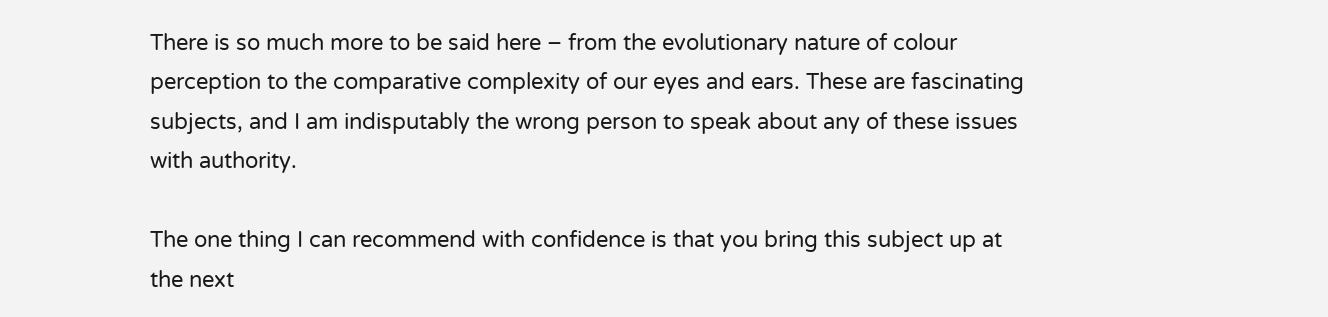There is so much more to be said here – from the evolutionary nature of colour perception to the comparative complexity of our eyes and ears. These are fascinating subjects, and I am indisputably the wrong person to speak about any of these issues with authority.

The one thing I can recommend with confidence is that you bring this subject up at the next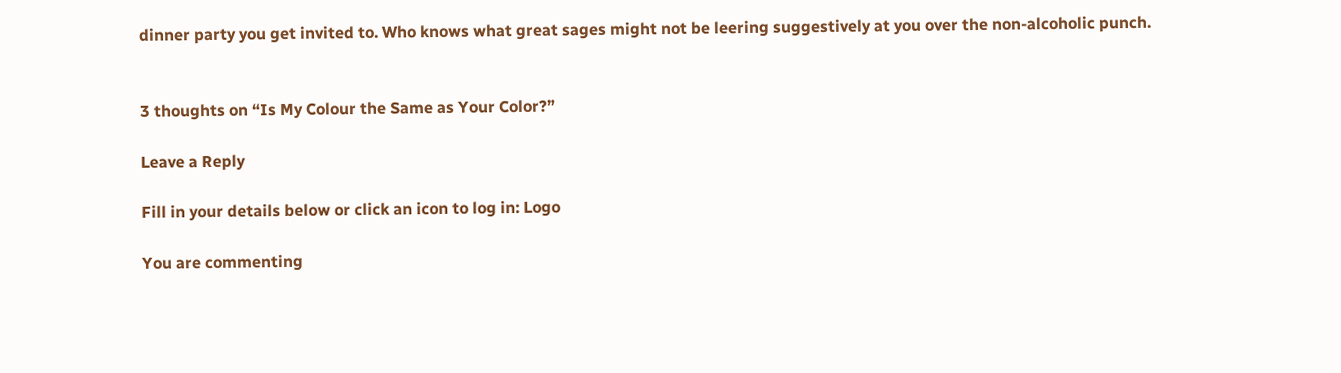dinner party you get invited to. Who knows what great sages might not be leering suggestively at you over the non-alcoholic punch.


3 thoughts on “Is My Colour the Same as Your Color?”

Leave a Reply

Fill in your details below or click an icon to log in: Logo

You are commenting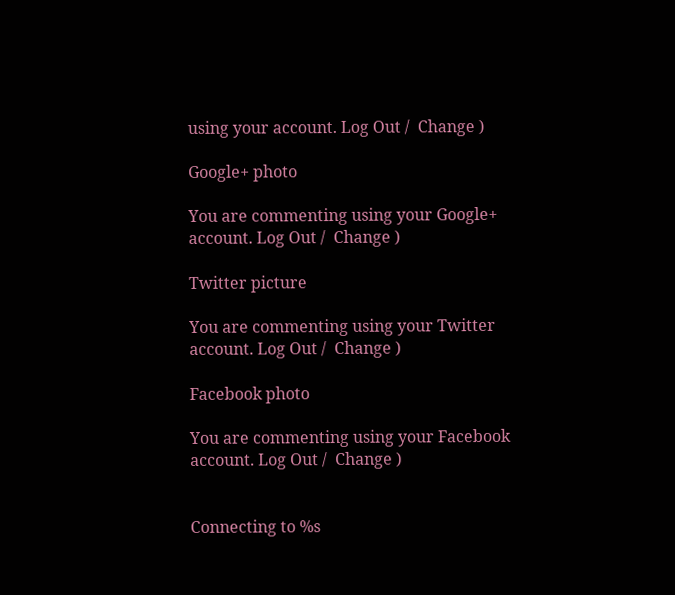using your account. Log Out /  Change )

Google+ photo

You are commenting using your Google+ account. Log Out /  Change )

Twitter picture

You are commenting using your Twitter account. Log Out /  Change )

Facebook photo

You are commenting using your Facebook account. Log Out /  Change )


Connecting to %s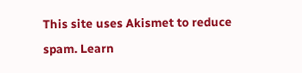This site uses Akismet to reduce spam. Learn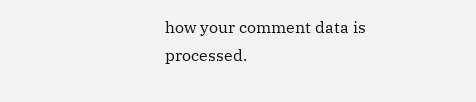how your comment data is processed.